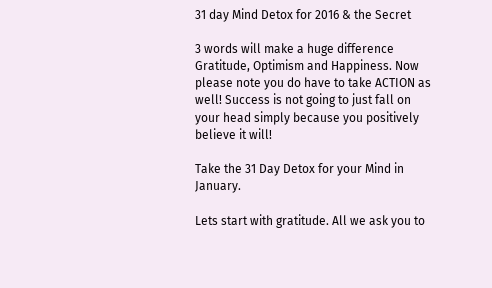31 day Mind Detox for 2016 & the Secret

3 words will make a huge difference Gratitude, Optimism and Happiness. Now please note you do have to take ACTION as well! Success is not going to just fall on your head simply because you positively believe it will!

Take the 31 Day Detox for your Mind in January.

Lets start with gratitude. All we ask you to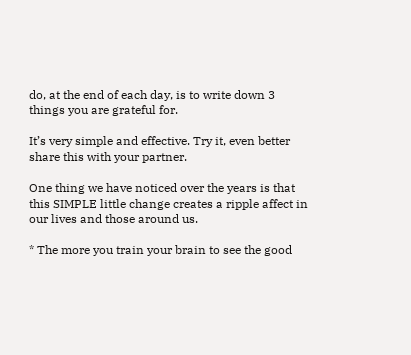do, at the end of each day, is to write down 3 things you are grateful for.

It’s very simple and effective. Try it, even better share this with your partner.

One thing we have noticed over the years is that this SIMPLE little change creates a ripple affect in our lives and those around us.

* The more you train your brain to see the good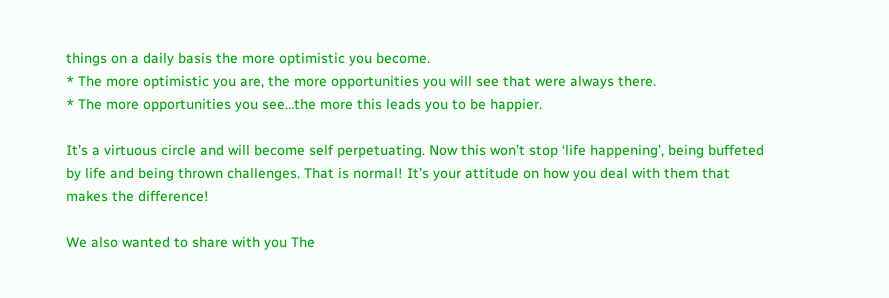things on a daily basis the more optimistic you become.
* The more optimistic you are, the more opportunities you will see that were always there.
* The more opportunities you see…the more this leads you to be happier.

It’s a virtuous circle and will become self perpetuating. Now this won’t stop ‘life happening’, being buffeted by life and being thrown challenges. That is normal! It’s your attitude on how you deal with them that makes the difference!

We also wanted to share with you The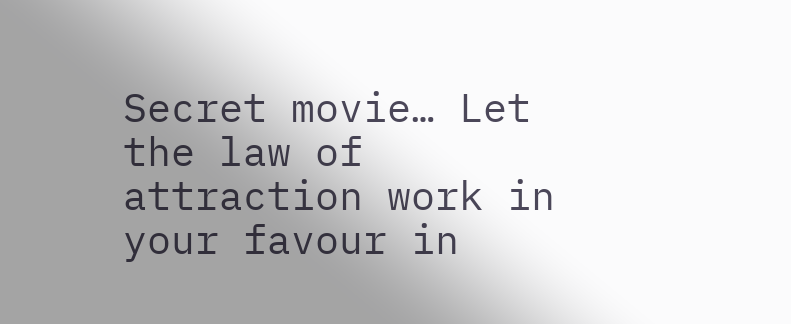Secret movie… Let the law of attraction work in your favour in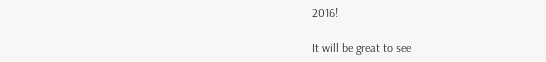2016!

It will be great to see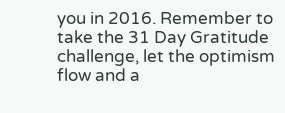you in 2016. Remember to take the 31 Day Gratitude challenge, let the optimism flow and a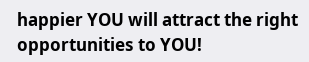happier YOU will attract the right opportunities to YOU!